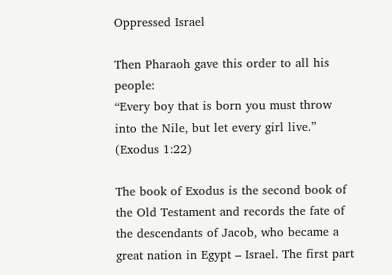Oppressed Israel

Then Pharaoh gave this order to all his people:
“Every boy that is born you must throw into the Nile, but let every girl live.” (Exodus 1:22)

The book of Exodus is the second book of the Old Testament and records the fate of the descendants of Jacob, who became a great nation in Egypt – Israel. The first part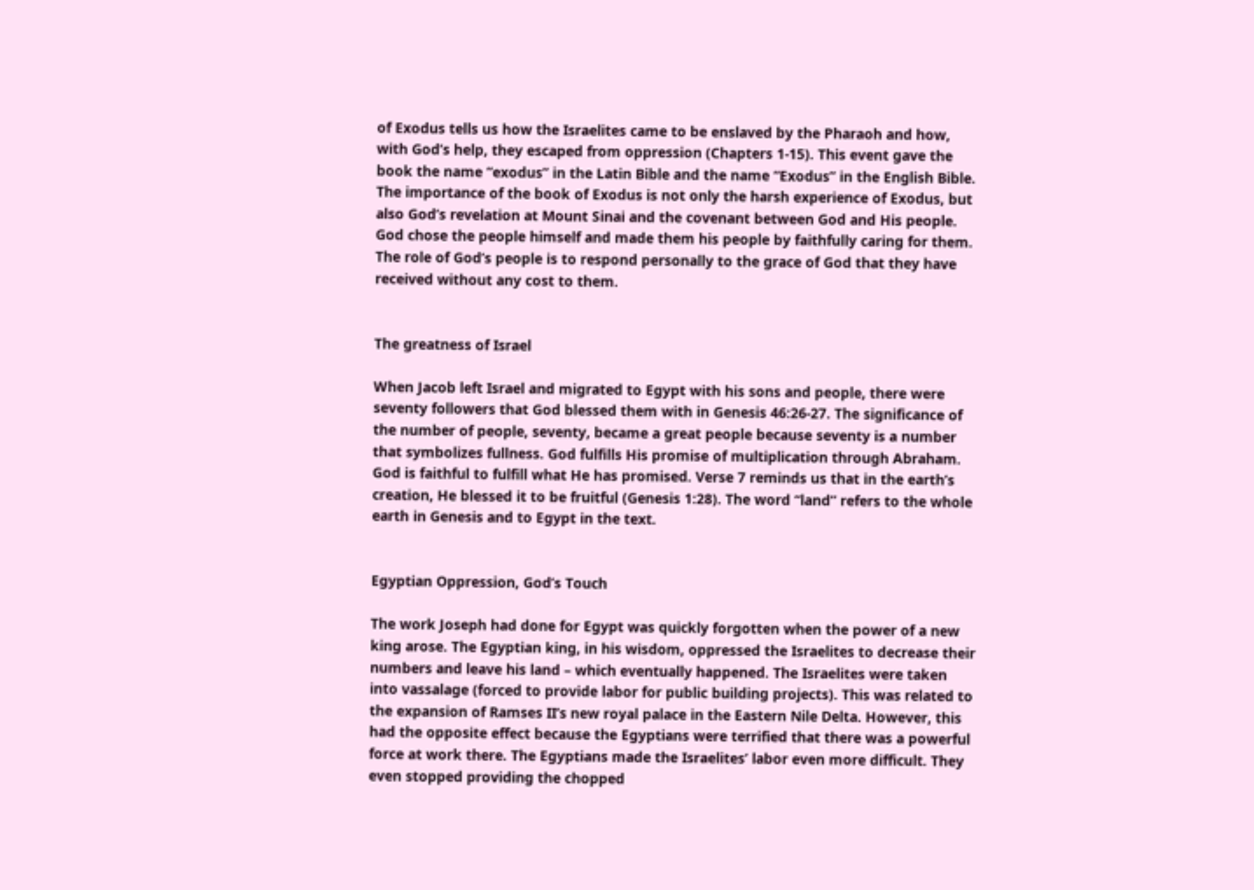of Exodus tells us how the Israelites came to be enslaved by the Pharaoh and how, with God’s help, they escaped from oppression (Chapters 1-15). This event gave the book the name “exodus” in the Latin Bible and the name “Exodus” in the English Bible. The importance of the book of Exodus is not only the harsh experience of Exodus, but also God’s revelation at Mount Sinai and the covenant between God and His people. God chose the people himself and made them his people by faithfully caring for them. The role of God’s people is to respond personally to the grace of God that they have received without any cost to them.


The greatness of Israel

When Jacob left Israel and migrated to Egypt with his sons and people, there were seventy followers that God blessed them with in Genesis 46:26-27. The significance of the number of people, seventy, became a great people because seventy is a number that symbolizes fullness. God fulfills His promise of multiplication through Abraham. God is faithful to fulfill what He has promised. Verse 7 reminds us that in the earth’s creation, He blessed it to be fruitful (Genesis 1:28). The word “land” refers to the whole earth in Genesis and to Egypt in the text.


Egyptian Oppression, God’s Touch

The work Joseph had done for Egypt was quickly forgotten when the power of a new king arose. The Egyptian king, in his wisdom, oppressed the Israelites to decrease their numbers and leave his land – which eventually happened. The Israelites were taken into vassalage (forced to provide labor for public building projects). This was related to the expansion of Ramses II’s new royal palace in the Eastern Nile Delta. However, this had the opposite effect because the Egyptians were terrified that there was a powerful force at work there. The Egyptians made the Israelites’ labor even more difficult. They even stopped providing the chopped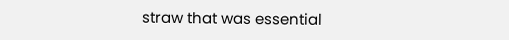straw that was essential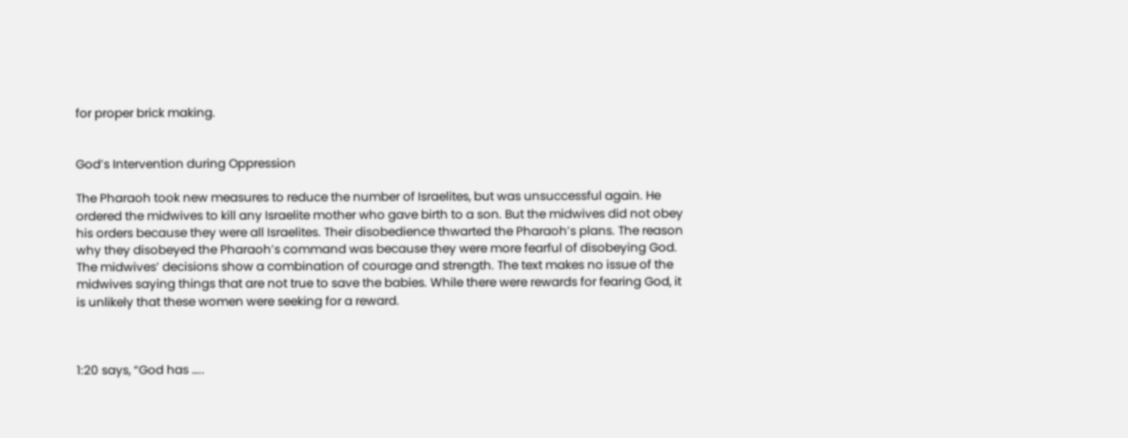for proper brick making.


God’s Intervention during Oppression

The Pharaoh took new measures to reduce the number of Israelites, but was unsuccessful again. He ordered the midwives to kill any Israelite mother who gave birth to a son. But the midwives did not obey his orders because they were all Israelites. Their disobedience thwarted the Pharaoh’s plans. The reason why they disobeyed the Pharaoh’s command was because they were more fearful of disobeying God. The midwives’ decisions show a combination of courage and strength. The text makes no issue of the midwives saying things that are not true to save the babies. While there were rewards for fearing God, it is unlikely that these women were seeking for a reward.



1:20 says, “God has …..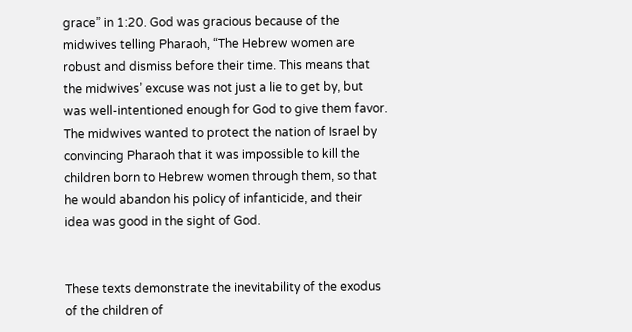grace” in 1:20. God was gracious because of the midwives telling Pharaoh, “The Hebrew women are robust and dismiss before their time. This means that the midwives’ excuse was not just a lie to get by, but was well-intentioned enough for God to give them favor. The midwives wanted to protect the nation of Israel by convincing Pharaoh that it was impossible to kill the children born to Hebrew women through them, so that he would abandon his policy of infanticide, and their idea was good in the sight of God.


These texts demonstrate the inevitability of the exodus of the children of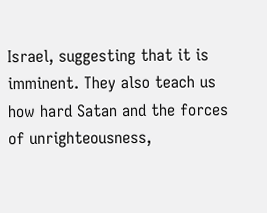Israel, suggesting that it is imminent. They also teach us how hard Satan and the forces of unrighteousness,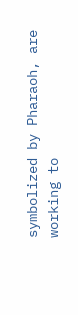symbolized by Pharaoh, are working to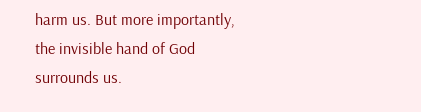harm us. But more importantly, the invisible hand of God surrounds us.